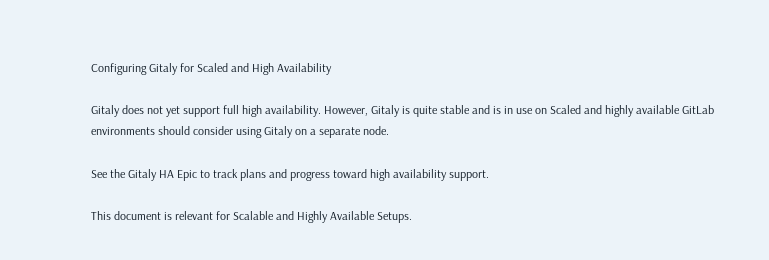Configuring Gitaly for Scaled and High Availability

Gitaly does not yet support full high availability. However, Gitaly is quite stable and is in use on Scaled and highly available GitLab environments should consider using Gitaly on a separate node.

See the Gitaly HA Epic to track plans and progress toward high availability support.

This document is relevant for Scalable and Highly Available Setups.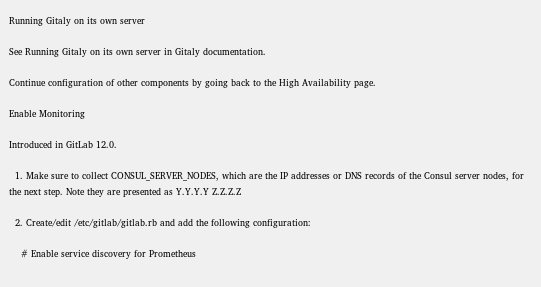Running Gitaly on its own server

See Running Gitaly on its own server in Gitaly documentation.

Continue configuration of other components by going back to the High Availability page.

Enable Monitoring

Introduced in GitLab 12.0.

  1. Make sure to collect CONSUL_SERVER_NODES, which are the IP addresses or DNS records of the Consul server nodes, for the next step. Note they are presented as Y.Y.Y.Y Z.Z.Z.Z

  2. Create/edit /etc/gitlab/gitlab.rb and add the following configuration:

    # Enable service discovery for Prometheus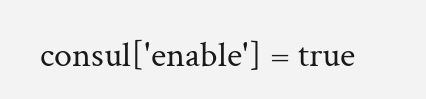consul['enable'] = true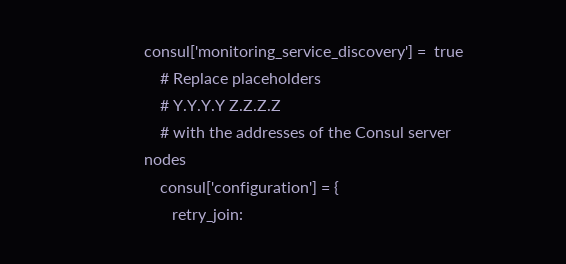consul['monitoring_service_discovery'] =  true
    # Replace placeholders
    # Y.Y.Y.Y Z.Z.Z.Z
    # with the addresses of the Consul server nodes
    consul['configuration'] = {
       retry_join: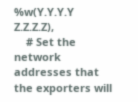%w(Y.Y.Y.Y Z.Z.Z.Z),
    # Set the network addresses that the exporters will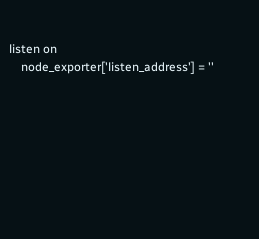listen on
    node_exporter['listen_address'] = ''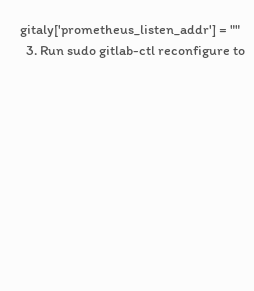gitaly['prometheus_listen_addr'] = ""
  3. Run sudo gitlab-ctl reconfigure to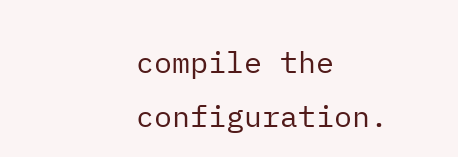compile the configuration.